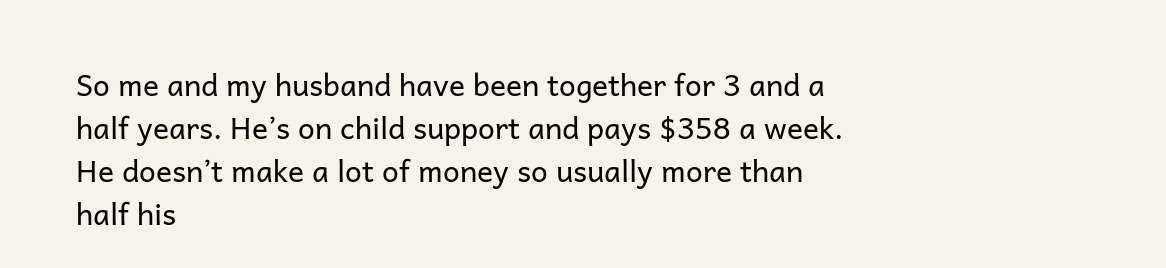So me and my husband have been together for 3 and a half years. He’s on child support and pays $358 a week. He doesn’t make a lot of money so usually more than half his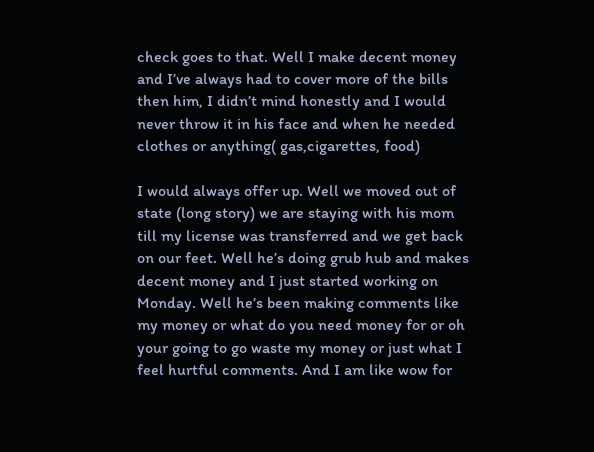check goes to that. Well I make decent money and I’ve always had to cover more of the bills then him, I didn’t mind honestly and I would never throw it in his face and when he needed clothes or anything( gas,cigarettes, food)

I would always offer up. Well we moved out of state (long story) we are staying with his mom till my license was transferred and we get back on our feet. Well he’s doing grub hub and makes decent money and I just started working on Monday. Well he’s been making comments like my money or what do you need money for or oh your going to go waste my money or just what I feel hurtful comments. And I am like wow for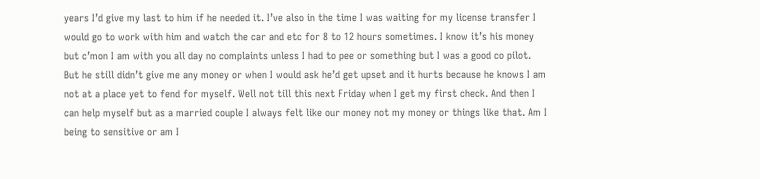years I’d give my last to him if he needed it. I’ve also in the time I was waiting for my license transfer I would go to work with him and watch the car and etc for 8 to 12 hours sometimes. I know it’s his money but c’mon I am with you all day no complaints unless I had to pee or something but I was a good co pilot. But he still didn’t give me any money or when I would ask he’d get upset and it hurts because he knows I am not at a place yet to fend for myself. Well not till this next Friday when I get my first check. And then I can help myself but as a married couple I always felt like our money not my money or things like that. Am I being to sensitive or am I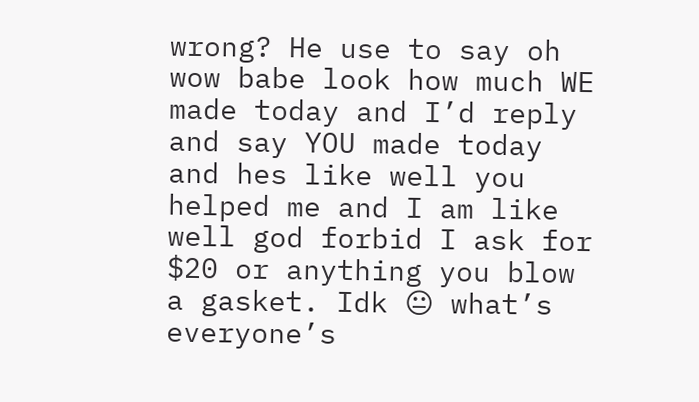wrong? He use to say oh wow babe look how much WE made today and I’d reply and say YOU made today and hes like well you helped me and I am like well god forbid I ask for $20 or anything you blow a gasket. Idk 😐 what’s everyone’s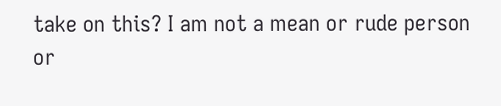take on this? I am not a mean or rude person or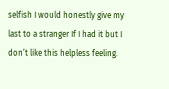selfish I would honestly give my last to a stranger If I had it but I don’t like this helpless feeling.